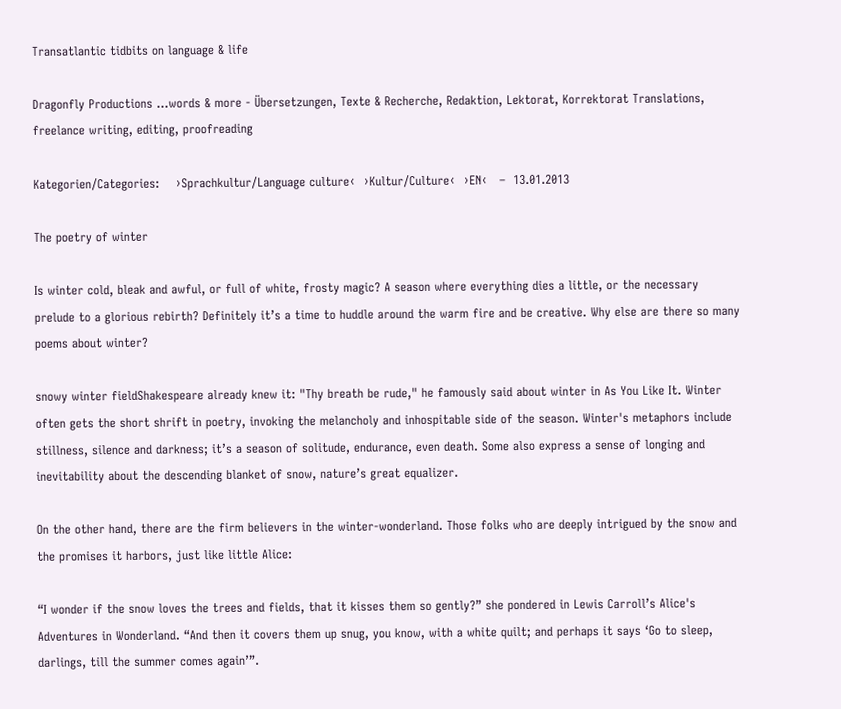Transatlantic tidbits on language & life

Dragonfly Productions ...words & more - Übersetzungen, Texte & Recherche, Redaktion, Lektorat, Korrektorat Translations, freelance writing, editing, proofreading

Kategorien/Categories:    ›Sprachkultur/Language culture‹  ›Kultur/Culture‹  ›EN‹   –  13.01.2013

The poetry of winter

Is winter cold, bleak and awful, or full of white, frosty magic? A season where everything dies a little, or the necessary prelude to a glorious rebirth? Definitely it’s a time to huddle around the warm fire and be creative. Why else are there so many poems about winter?

snowy winter fieldShakespeare already knew it: "Thy breath be rude," he famously said about winter in As You Like It. Winter often gets the short shrift in poetry, invoking the melancholy and inhospitable side of the season. Winter's metaphors include stillness, silence and darkness; it’s a season of solitude, endurance, even death. Some also express a sense of longing and inevitability about the descending blanket of snow, nature’s great equalizer.

On the other hand, there are the firm believers in the winter-wonderland. Those folks who are deeply intrigued by the snow and the promises it harbors, just like little Alice:

“I wonder if the snow loves the trees and fields, that it kisses them so gently?” she pondered in Lewis Carroll’s Alice's Adventures in Wonderland. “And then it covers them up snug, you know, with a white quilt; and perhaps it says ‘Go to sleep, darlings, till the summer comes again’”.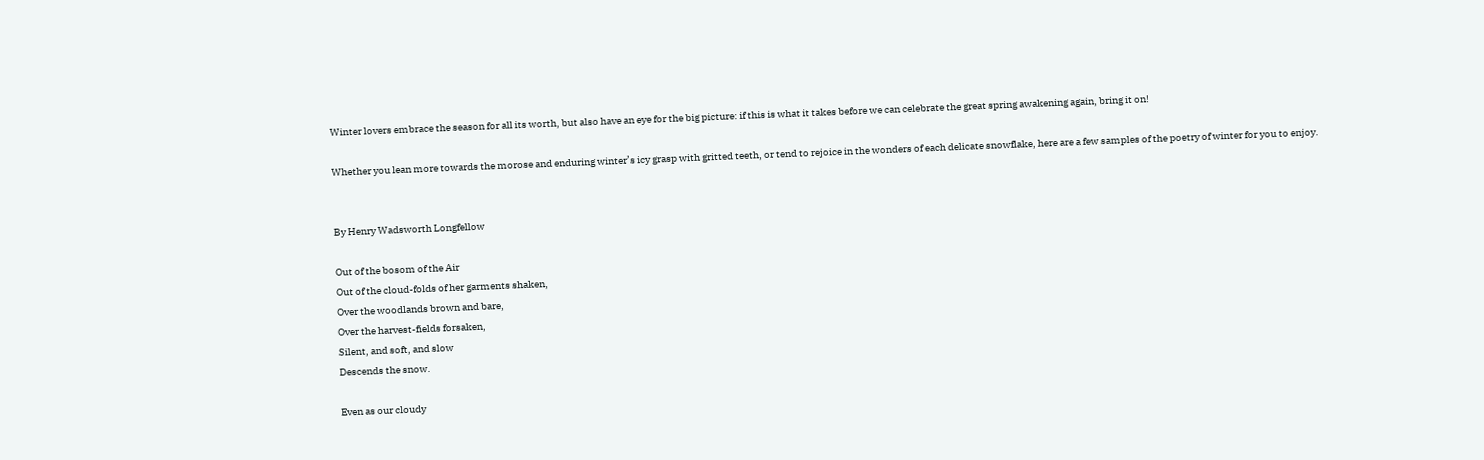Winter lovers embrace the season for all its worth, but also have an eye for the big picture: if this is what it takes before we can celebrate the great spring awakening again, bring it on!

Whether you lean more towards the morose and enduring winter’s icy grasp with gritted teeth, or tend to rejoice in the wonders of each delicate snowflake, here are a few samples of the poetry of winter for you to enjoy.


By Henry Wadsworth Longfellow

Out of the bosom of the Air
Out of the cloud-folds of her garments shaken,
Over the woodlands brown and bare,
Over the harvest-fields forsaken,
Silent, and soft, and slow
Descends the snow.

Even as our cloudy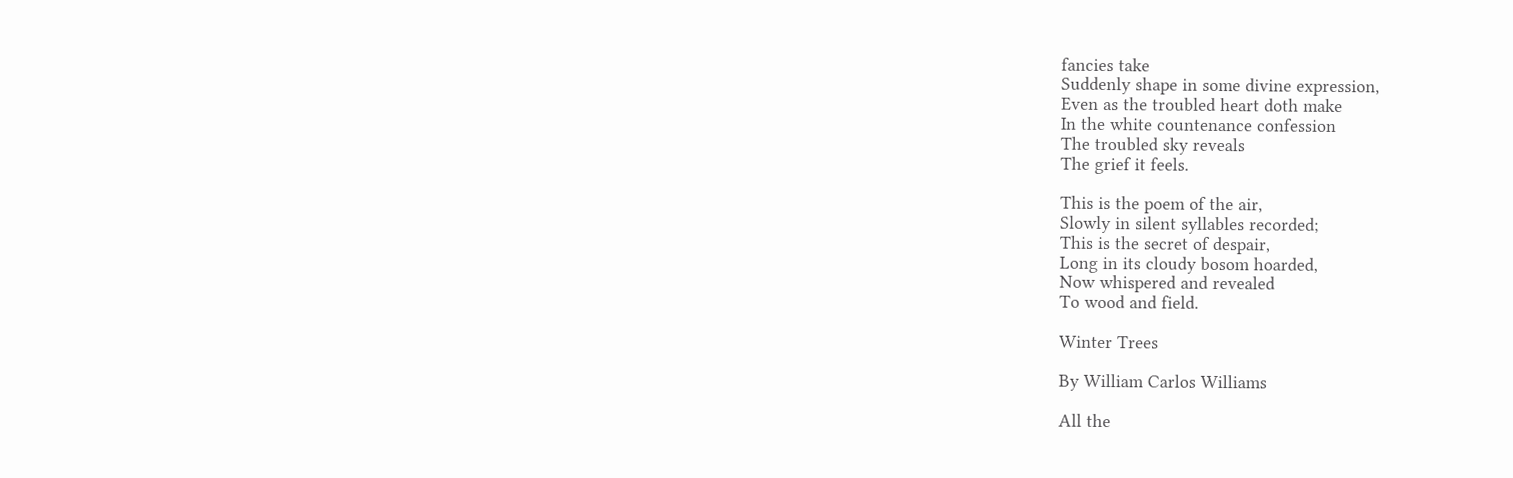fancies take
Suddenly shape in some divine expression,
Even as the troubled heart doth make
In the white countenance confession
The troubled sky reveals
The grief it feels.

This is the poem of the air,
Slowly in silent syllables recorded;
This is the secret of despair,
Long in its cloudy bosom hoarded,
Now whispered and revealed
To wood and field.

Winter Trees

By William Carlos Williams

All the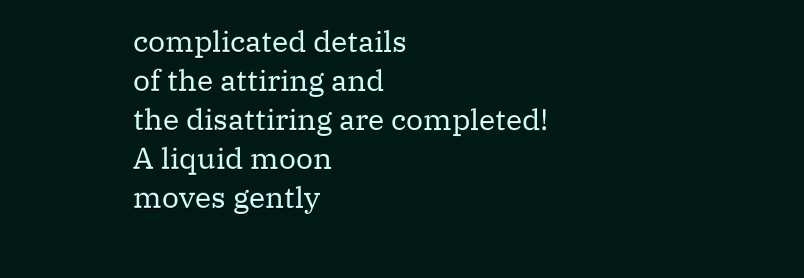complicated details
of the attiring and
the disattiring are completed!
A liquid moon
moves gently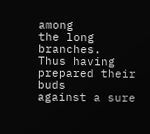among
the long branches.
Thus having prepared their buds
against a sure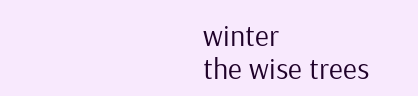winter
the wise trees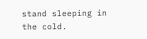stand sleeping in the cold.